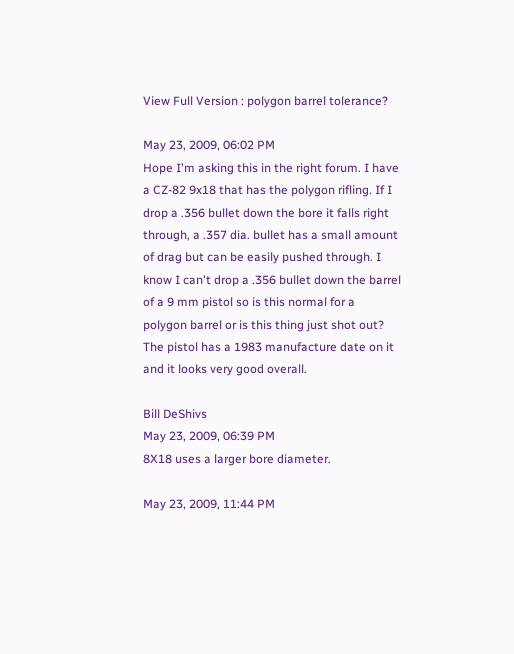View Full Version : polygon barrel tolerance?

May 23, 2009, 06:02 PM
Hope I'm asking this in the right forum. I have a CZ-82 9x18 that has the polygon rifling. If I drop a .356 bullet down the bore it falls right through, a .357 dia. bullet has a small amount of drag but can be easily pushed through. I know I can't drop a .356 bullet down the barrel of a 9 mm pistol so is this normal for a polygon barrel or is this thing just shot out? The pistol has a 1983 manufacture date on it and it looks very good overall.

Bill DeShivs
May 23, 2009, 06:39 PM
8X18 uses a larger bore diameter.

May 23, 2009, 11:44 PM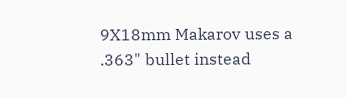9X18mm Makarov uses a .363" bullet instead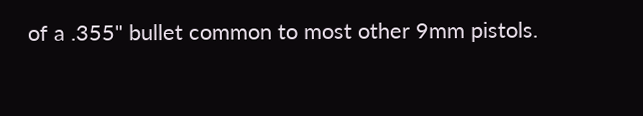of a .355" bullet common to most other 9mm pistols.